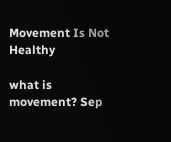Movement Is Not Healthy

what is movement? Sep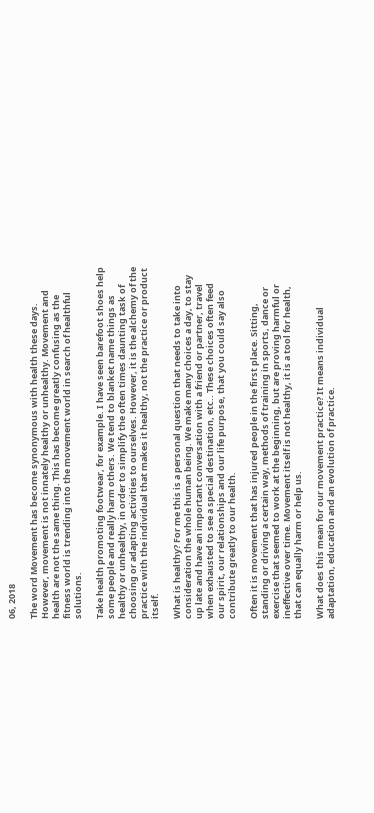06, 2018

The word Movement has become synonymous with health these days. However, movement is not innately healthy or unhealthy. Movement and health are not the same thing. This has become greatly confusing as the fitness world is trending into the movement world in search of healthful solutions.

Take health promoting footwear, for example. I have seen barefoot shoes help some people and really harm others. We tend to blanket name things as healthy or unhealthy, in order to simplify the often times daunting task of choosing or adapting activities to ourselves. However, it is the alchemy of the practice with the individual that makes it healthy, not the practice or product itself.

What is healthy? For me this is a personal question that needs to take into consideration the whole human being. We make many choices a day, to stay up late and have an important conversation with a friend or partner, travel when exhausted to see a special destination, etc.. These choices often feed our spirit, our relationships and our life purpose, that you could say also contribute greatly to our health.

Often it is movement that has injured people in the first place. Sitting, standing or driving a certain way, methods of training in sports, dance or exercise that seemed to work at the beginning, but are proving harmful or ineffective over time. Movement itself is not healthy, it is a tool for health, that can equally harm or help us.

What does this mean for our movement practice? It means individual adaptation, education and an evolution of practice.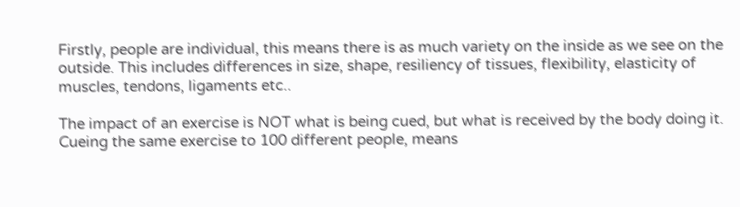Firstly, people are individual, this means there is as much variety on the inside as we see on the outside. This includes differences in size, shape, resiliency of tissues, flexibility, elasticity of muscles, tendons, ligaments etc..

The impact of an exercise is NOT what is being cued, but what is received by the body doing it.  Cueing the same exercise to 100 different people, means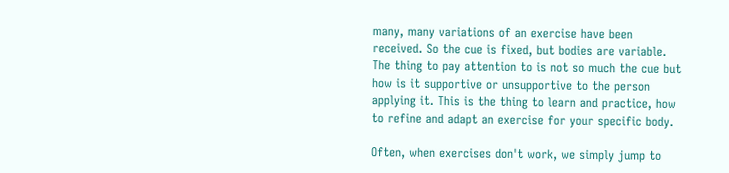many, many variations of an exercise have been received. So the cue is fixed, but bodies are variable. The thing to pay attention to is not so much the cue but how is it supportive or unsupportive to the person applying it. This is the thing to learn and practice, how to refine and adapt an exercise for your specific body.

Often, when exercises don't work, we simply jump to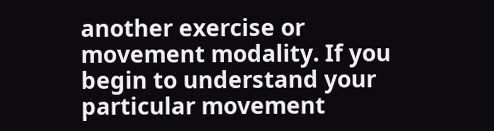another exercise or movement modality. If you begin to understand your particular movement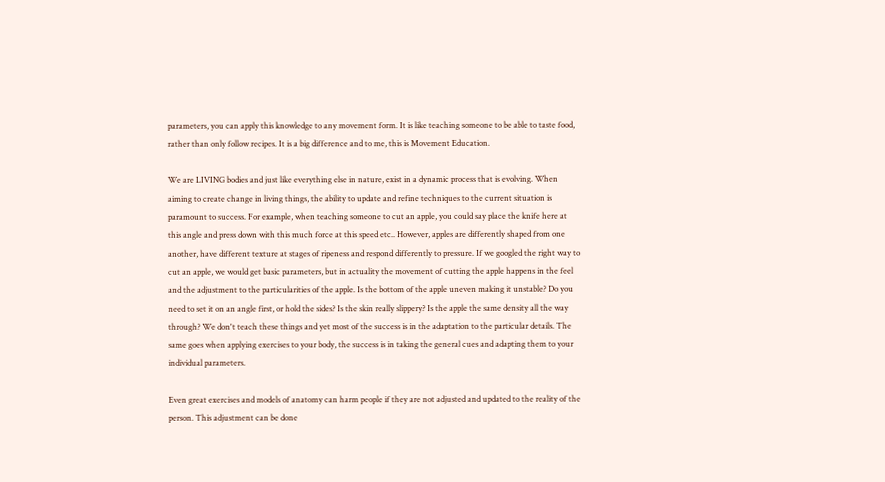parameters, you can apply this knowledge to any movement form. It is like teaching someone to be able to taste food, rather than only follow recipes. It is a big difference and to me, this is Movement Education.

We are LIVING bodies and just like everything else in nature, exist in a dynamic process that is evolving. When aiming to create change in living things, the ability to update and refine techniques to the current situation is paramount to success. For example, when teaching someone to cut an apple, you could say place the knife here at this angle and press down with this much force at this speed etc.. However, apples are differently shaped from one another, have different texture at stages of ripeness and respond differently to pressure. If we googled the right way to cut an apple, we would get basic parameters, but in actuality the movement of cutting the apple happens in the feel and the adjustment to the particularities of the apple. Is the bottom of the apple uneven making it unstable? Do you need to set it on an angle first, or hold the sides? Is the skin really slippery? Is the apple the same density all the way through? We don't teach these things and yet most of the success is in the adaptation to the particular details. The same goes when applying exercises to your body, the success is in taking the general cues and adapting them to your individual parameters.

Even great exercises and models of anatomy can harm people if they are not adjusted and updated to the reality of the person. This adjustment can be done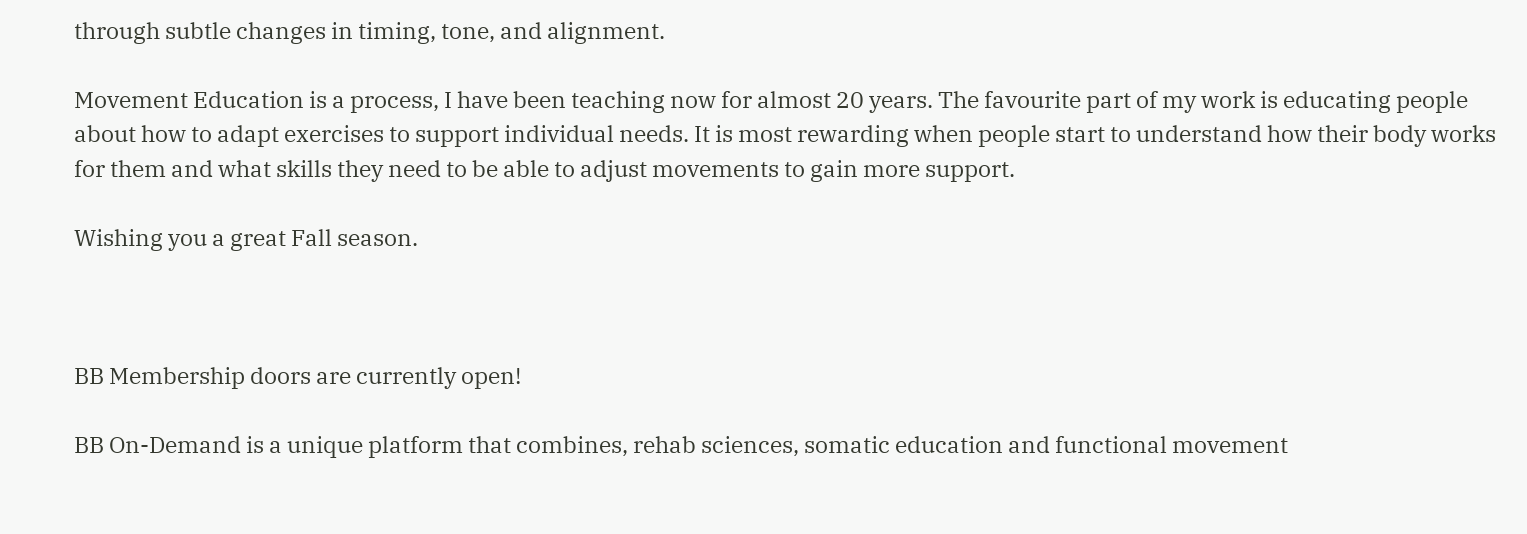through subtle changes in timing, tone, and alignment.

Movement Education is a process, I have been teaching now for almost 20 years. The favourite part of my work is educating people about how to adapt exercises to support individual needs. It is most rewarding when people start to understand how their body works for them and what skills they need to be able to adjust movements to gain more support.

Wishing you a great Fall season.



BB Membership doors are currently open!

BB On-Demand is a unique platform that combines, rehab sciences, somatic education and functional movement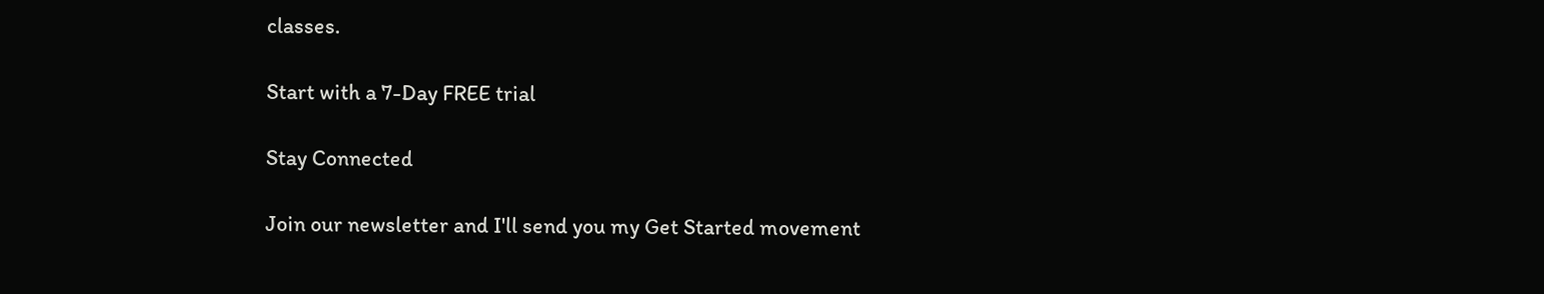classes.

Start with a 7-Day FREE trial

Stay Connected

Join our newsletter and I'll send you my Get Started movement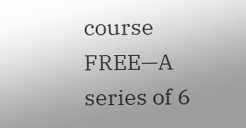course FREE—A series of 6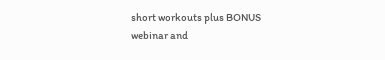short workouts plus BONUS webinar and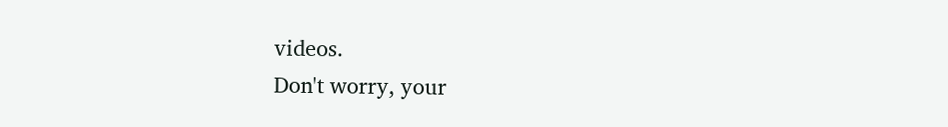videos.
Don't worry, your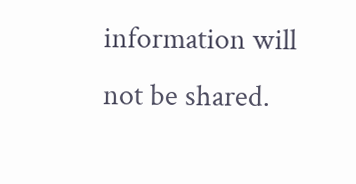information will not be shared.